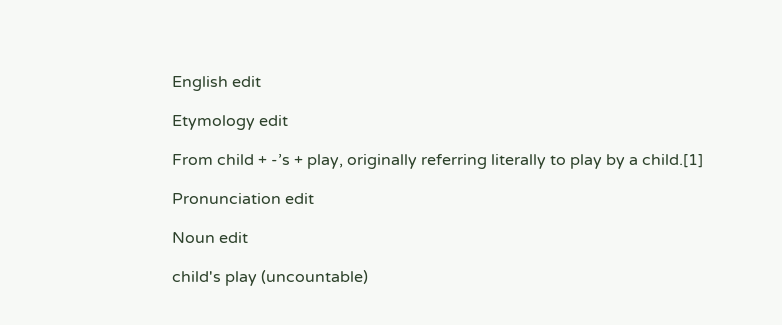English edit

Etymology edit

From child + -’s + play, originally referring literally to play by a child.[1]

Pronunciation edit

Noun edit

child's play (uncountable)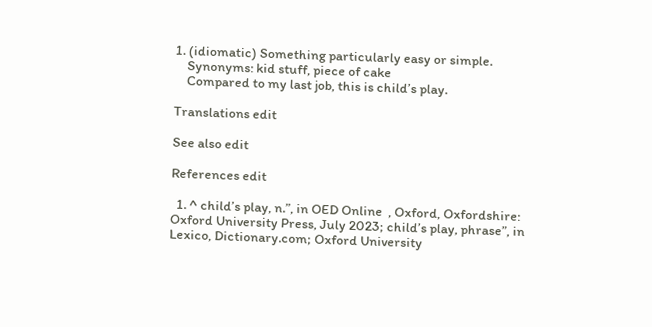1. (idiomatic) Something particularly easy or simple.
    Synonyms: kid stuff, piece of cake
    Compared to my last job, this is child’s play.

Translations edit

See also edit

References edit

  1. ^ child’s play, n.”, in OED Online  , Oxford, Oxfordshire: Oxford University Press, July 2023; child’s play, phrase”, in Lexico, Dictionary.com; Oxford University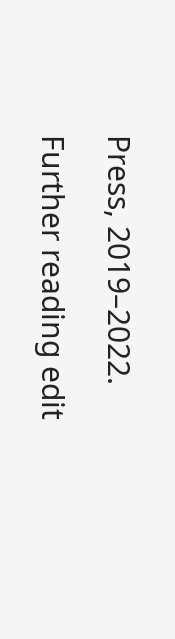Press, 2019–2022.

Further reading edit